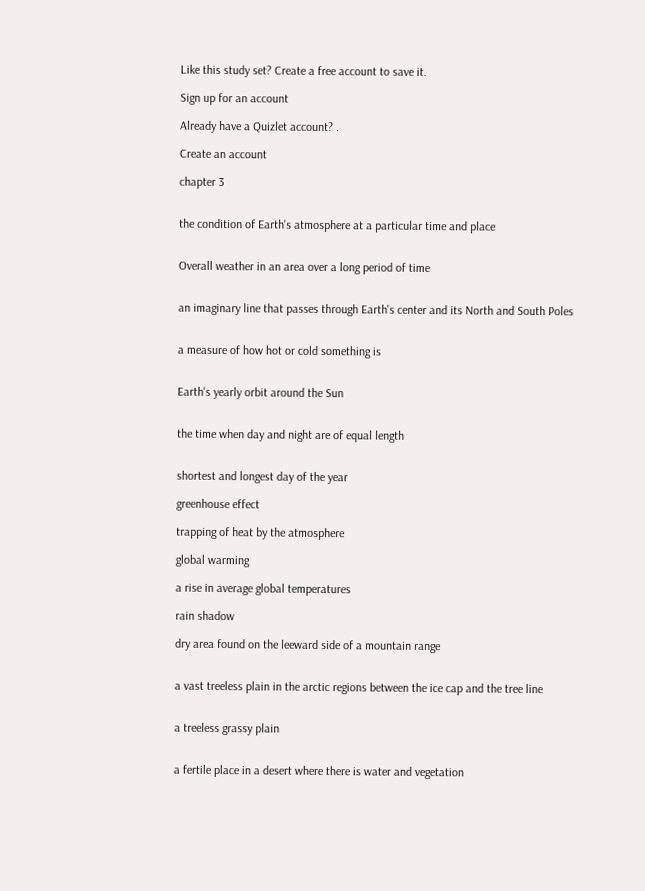Like this study set? Create a free account to save it.

Sign up for an account

Already have a Quizlet account? .

Create an account

chapter 3


the condition of Earth's atmosphere at a particular time and place


Overall weather in an area over a long period of time


an imaginary line that passes through Earth's center and its North and South Poles


a measure of how hot or cold something is


Earth's yearly orbit around the Sun


the time when day and night are of equal length


shortest and longest day of the year

greenhouse effect

trapping of heat by the atmosphere

global warming

a rise in average global temperatures

rain shadow

dry area found on the leeward side of a mountain range


a vast treeless plain in the arctic regions between the ice cap and the tree line


a treeless grassy plain


a fertile place in a desert where there is water and vegetation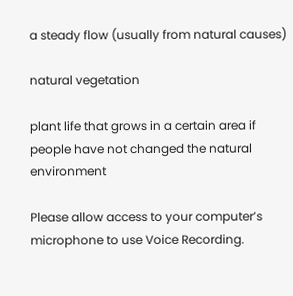a steady flow (usually from natural causes)

natural vegetation

plant life that grows in a certain area if people have not changed the natural environment

Please allow access to your computer’s microphone to use Voice Recording.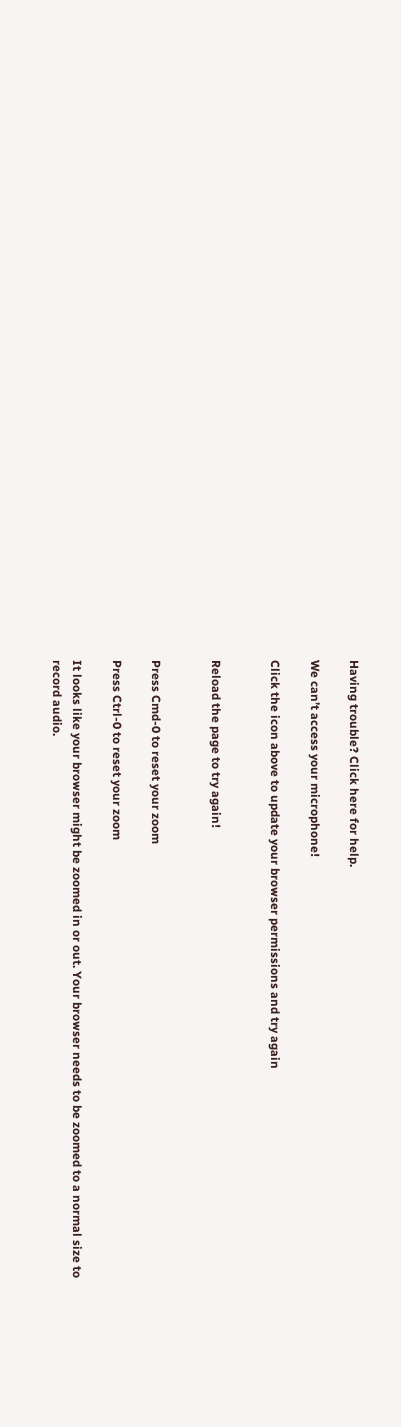Having trouble? Click here for help.

We can’t access your microphone!

Click the icon above to update your browser permissions and try again


Reload the page to try again!


Press Cmd-0 to reset your zoom

Press Ctrl-0 to reset your zoom

It looks like your browser might be zoomed in or out. Your browser needs to be zoomed to a normal size to record audio.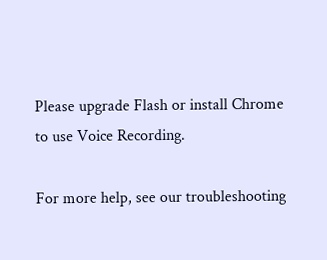Please upgrade Flash or install Chrome
to use Voice Recording.

For more help, see our troubleshooting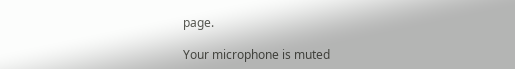page.

Your microphone is muted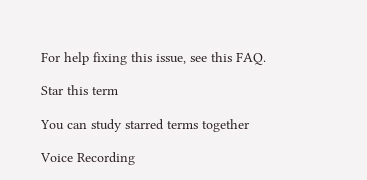For help fixing this issue, see this FAQ.

Star this term

You can study starred terms together

Voice Recording